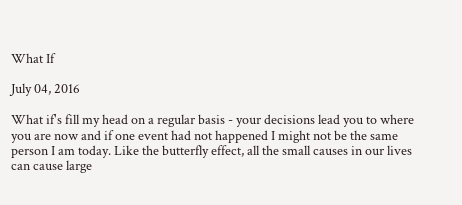What If

July 04, 2016

What if's fill my head on a regular basis - your decisions lead you to where you are now and if one event had not happened I might not be the same person I am today. Like the butterfly effect, all the small causes in our lives can cause large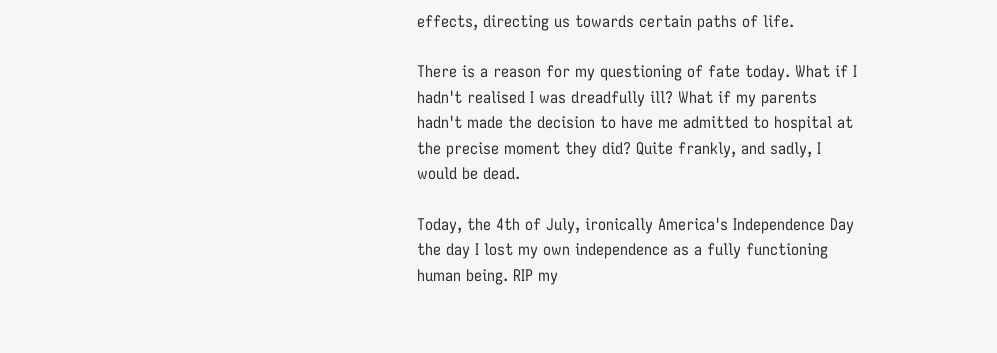effects, directing us towards certain paths of life.

There is a reason for my questioning of fate today. What if I hadn't realised I was dreadfully ill? What if my parents hadn't made the decision to have me admitted to hospital at the precise moment they did? Quite frankly, and sadly, I would be dead.

Today, the 4th of July, ironically America's Independence Day the day I lost my own independence as a fully functioning human being. RIP my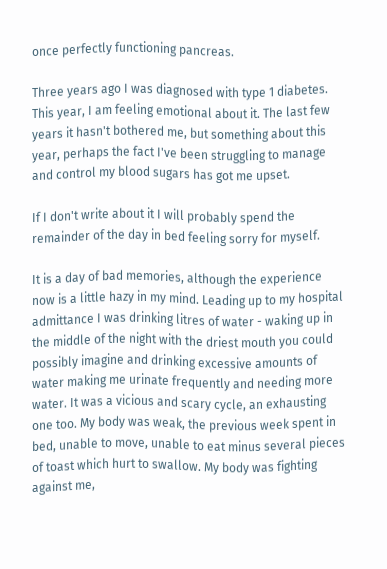once perfectly functioning pancreas.

Three years ago I was diagnosed with type 1 diabetes. This year, I am feeling emotional about it. The last few years it hasn't bothered me, but something about this year, perhaps the fact I've been struggling to manage and control my blood sugars has got me upset.

If I don't write about it I will probably spend the remainder of the day in bed feeling sorry for myself.

It is a day of bad memories, although the experience now is a little hazy in my mind. Leading up to my hospital admittance I was drinking litres of water - waking up in the middle of the night with the driest mouth you could possibly imagine and drinking excessive amounts of water making me urinate frequently and needing more water. It was a vicious and scary cycle, an exhausting one too. My body was weak, the previous week spent in bed, unable to move, unable to eat minus several pieces of toast which hurt to swallow. My body was fighting against me,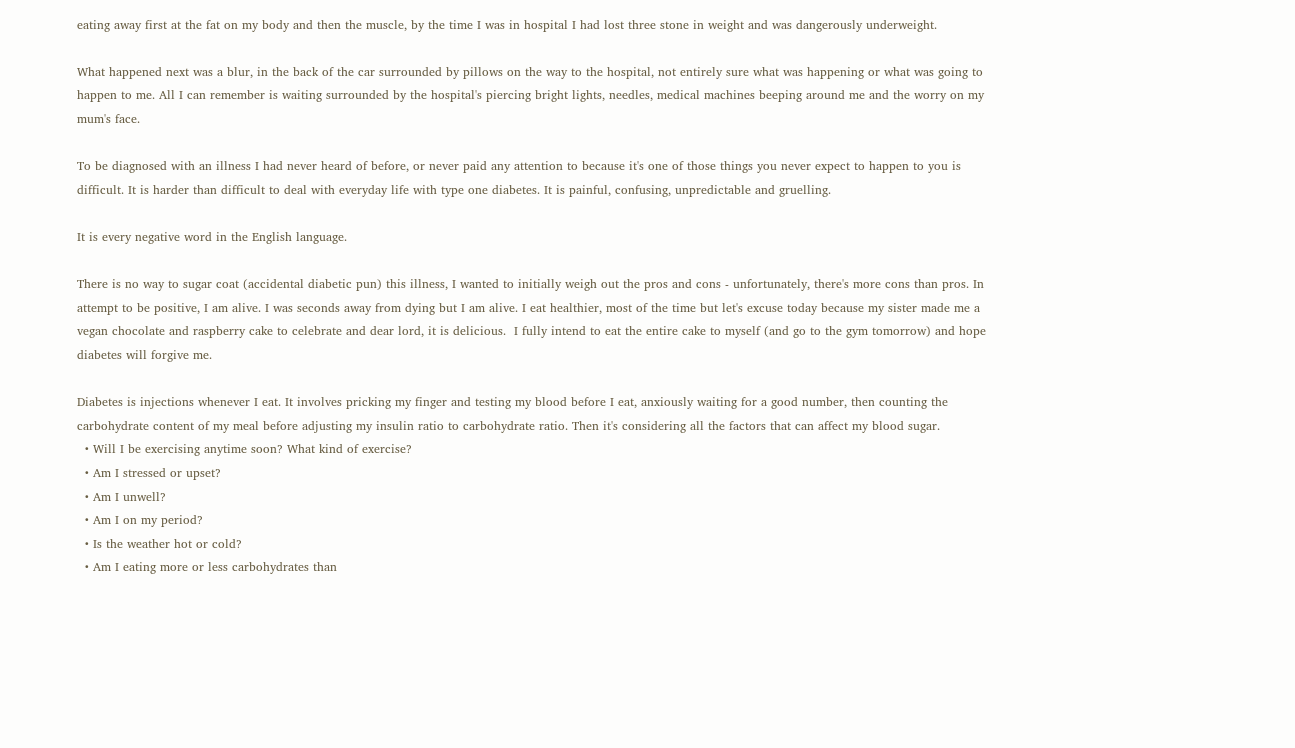eating away first at the fat on my body and then the muscle, by the time I was in hospital I had lost three stone in weight and was dangerously underweight.

What happened next was a blur, in the back of the car surrounded by pillows on the way to the hospital, not entirely sure what was happening or what was going to happen to me. All I can remember is waiting surrounded by the hospital's piercing bright lights, needles, medical machines beeping around me and the worry on my mum's face.

To be diagnosed with an illness I had never heard of before, or never paid any attention to because it's one of those things you never expect to happen to you is difficult. It is harder than difficult to deal with everyday life with type one diabetes. It is painful, confusing, unpredictable and gruelling.

It is every negative word in the English language.

There is no way to sugar coat (accidental diabetic pun) this illness, I wanted to initially weigh out the pros and cons - unfortunately, there's more cons than pros. In attempt to be positive, I am alive. I was seconds away from dying but I am alive. I eat healthier, most of the time but let's excuse today because my sister made me a vegan chocolate and raspberry cake to celebrate and dear lord, it is delicious.  I fully intend to eat the entire cake to myself (and go to the gym tomorrow) and hope diabetes will forgive me.

Diabetes is injections whenever I eat. It involves pricking my finger and testing my blood before I eat, anxiously waiting for a good number, then counting the carbohydrate content of my meal before adjusting my insulin ratio to carbohydrate ratio. Then it's considering all the factors that can affect my blood sugar.
  • Will I be exercising anytime soon? What kind of exercise?
  • Am I stressed or upset?
  • Am I unwell?
  • Am I on my period?
  • Is the weather hot or cold?
  • Am I eating more or less carbohydrates than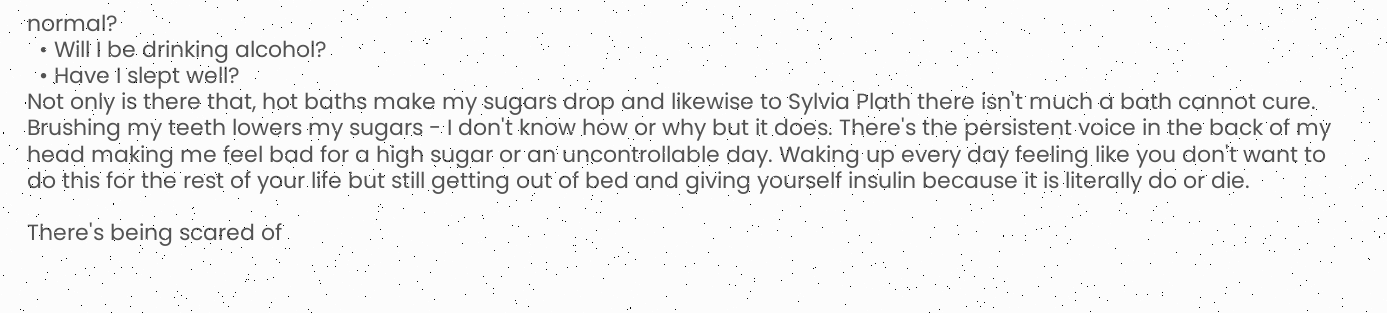normal?
  • Will I be drinking alcohol?
  • Have I slept well?
Not only is there that, hot baths make my sugars drop and likewise to Sylvia Plath there isn't much a bath cannot cure. Brushing my teeth lowers my sugars - I don't know how or why but it does. There's the persistent voice in the back of my head making me feel bad for a high sugar or an uncontrollable day. Waking up every day feeling like you don't want to do this for the rest of your life but still getting out of bed and giving yourself insulin because it is literally do or die.

There's being scared of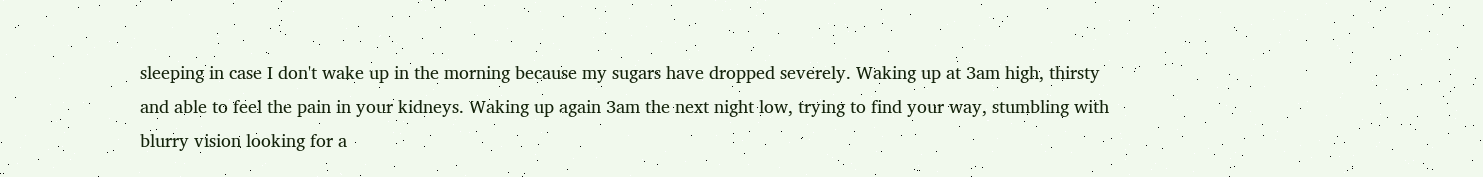sleeping in case I don't wake up in the morning because my sugars have dropped severely. Waking up at 3am high, thirsty and able to feel the pain in your kidneys. Waking up again 3am the next night low, trying to find your way, stumbling with blurry vision looking for a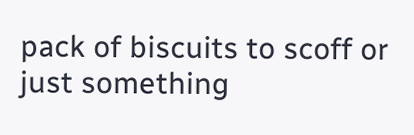pack of biscuits to scoff or just something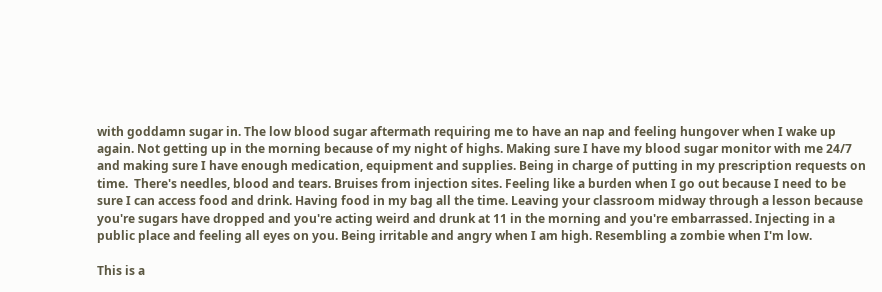with goddamn sugar in. The low blood sugar aftermath requiring me to have an nap and feeling hungover when I wake up again. Not getting up in the morning because of my night of highs. Making sure I have my blood sugar monitor with me 24/7 and making sure I have enough medication, equipment and supplies. Being in charge of putting in my prescription requests on time.  There's needles, blood and tears. Bruises from injection sites. Feeling like a burden when I go out because I need to be sure I can access food and drink. Having food in my bag all the time. Leaving your classroom midway through a lesson because you're sugars have dropped and you're acting weird and drunk at 11 in the morning and you're embarrassed. Injecting in a public place and feeling all eyes on you. Being irritable and angry when I am high. Resembling a zombie when I'm low.

This is a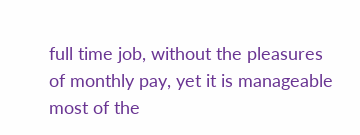full time job, without the pleasures of monthly pay, yet it is manageable most of the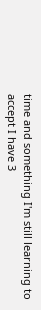time and something I'm still learning to accept I have 3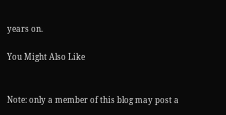years on.

You Might Also Like


Note: only a member of this blog may post a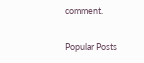comment.

Popular Posts